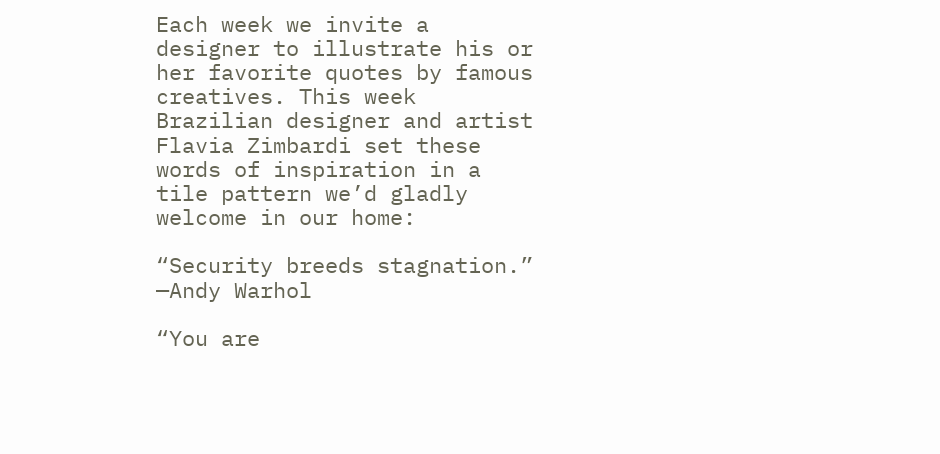Each week we invite a designer to illustrate his or her favorite quotes by famous creatives. This week Brazilian designer and artist Flavia Zimbardi set these words of inspiration in a tile pattern we’d gladly welcome in our home:

“Security breeds stagnation.”
—Andy Warhol

“You are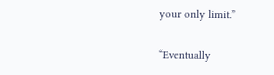your only limit.”

“Eventually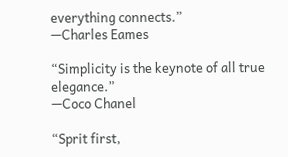everything connects.”
—Charles Eames

“Simplicity is the keynote of all true elegance.”
—Coco Chanel

“Sprit first,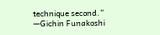technique second.”
—Gichin Funakoshi